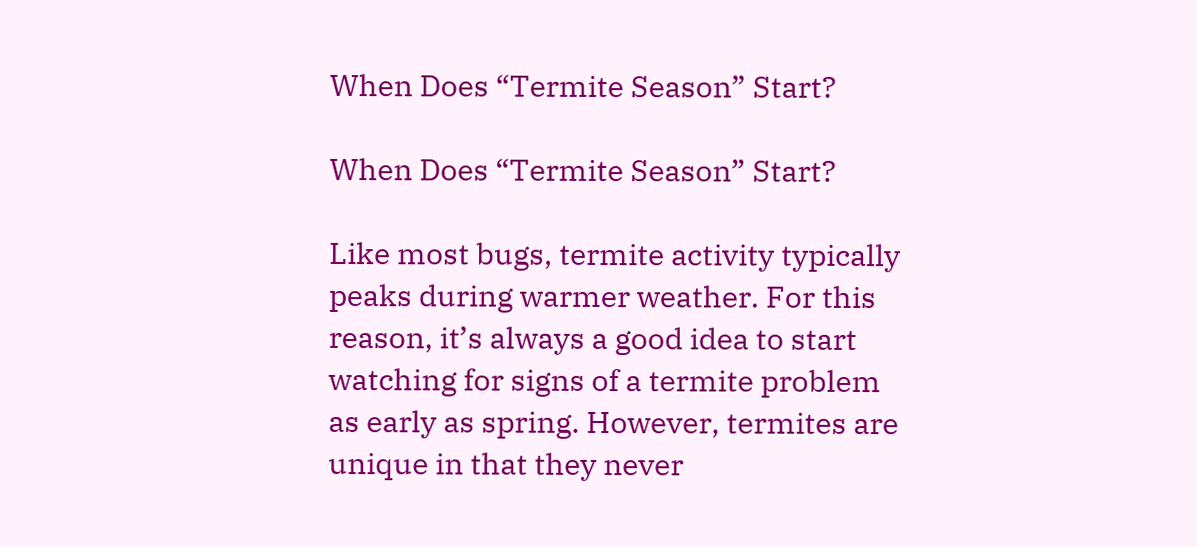When Does “Termite Season” Start?

When Does “Termite Season” Start?

Like most bugs, termite activity typically peaks during warmer weather. For this reason, it’s always a good idea to start watching for signs of a termite problem as early as spring. However, termites are unique in that they never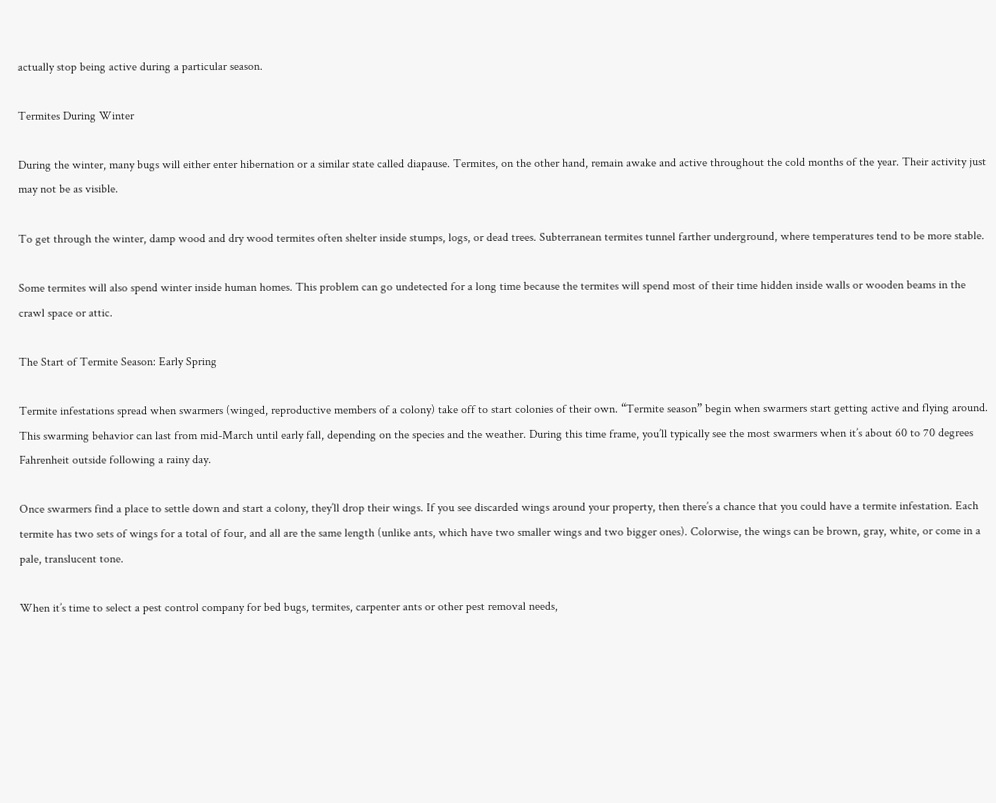actually stop being active during a particular season.

Termites During Winter

During the winter, many bugs will either enter hibernation or a similar state called diapause. Termites, on the other hand, remain awake and active throughout the cold months of the year. Their activity just may not be as visible.

To get through the winter, damp wood and dry wood termites often shelter inside stumps, logs, or dead trees. Subterranean termites tunnel farther underground, where temperatures tend to be more stable.

Some termites will also spend winter inside human homes. This problem can go undetected for a long time because the termites will spend most of their time hidden inside walls or wooden beams in the crawl space or attic.

The Start of Termite Season: Early Spring

Termite infestations spread when swarmers (winged, reproductive members of a colony) take off to start colonies of their own. “Termite season” begin when swarmers start getting active and flying around. This swarming behavior can last from mid-March until early fall, depending on the species and the weather. During this time frame, you’ll typically see the most swarmers when it’s about 60 to 70 degrees Fahrenheit outside following a rainy day.

Once swarmers find a place to settle down and start a colony, they’ll drop their wings. If you see discarded wings around your property, then there’s a chance that you could have a termite infestation. Each termite has two sets of wings for a total of four, and all are the same length (unlike ants, which have two smaller wings and two bigger ones). Colorwise, the wings can be brown, gray, white, or come in a pale, translucent tone.

When it’s time to select a pest control company for bed bugs, termites, carpenter ants or other pest removal needs,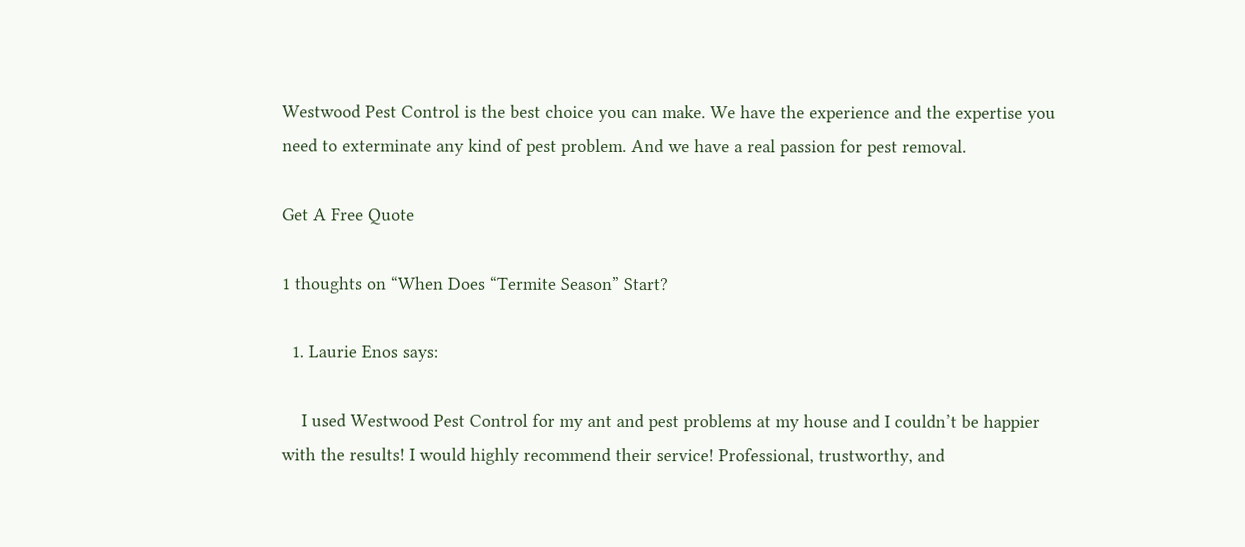Westwood Pest Control is the best choice you can make. We have the experience and the expertise you need to exterminate any kind of pest problem. And we have a real passion for pest removal.

Get A Free Quote

1 thoughts on “When Does “Termite Season” Start?

  1. Laurie Enos says:

    I used Westwood Pest Control for my ant and pest problems at my house and I couldn’t be happier with the results! I would highly recommend their service! Professional, trustworthy, and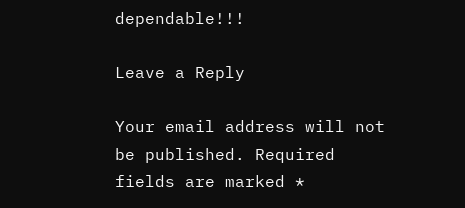dependable!!!

Leave a Reply

Your email address will not be published. Required fields are marked *